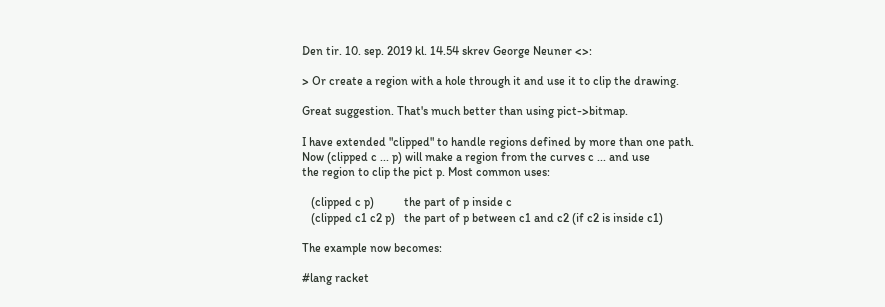Den tir. 10. sep. 2019 kl. 14.54 skrev George Neuner <>:

> Or create a region with a hole through it and use it to clip the drawing.

Great suggestion. That's much better than using pict->bitmap.

I have extended "clipped" to handle regions defined by more than one path.
Now (clipped c ... p) will make a region from the curves c ... and use
the region to clip the pict p. Most common uses:

   (clipped c p)          the part of p inside c
   (clipped c1 c2 p)   the part of p between c1 and c2 (if c2 is inside c1)

The example now becomes:

#lang racket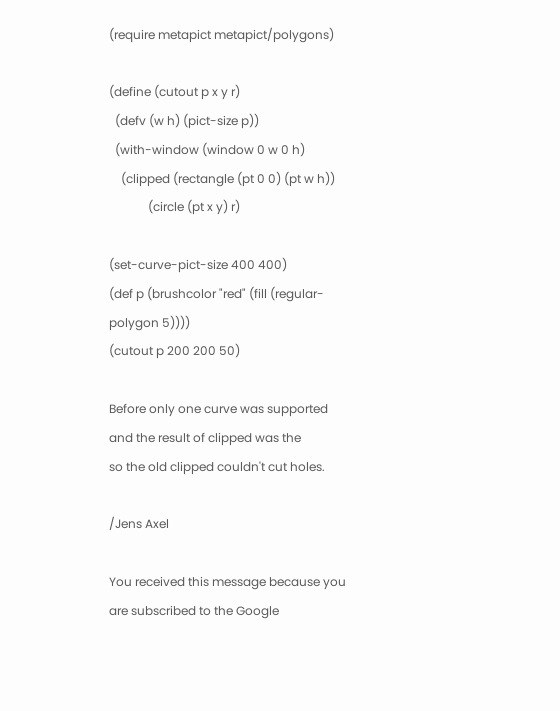(require metapict metapict/polygons)

(define (cutout p x y r)
  (defv (w h) (pict-size p))
  (with-window (window 0 w 0 h)
    (clipped (rectangle (pt 0 0) (pt w h))
             (circle (pt x y) r)

(set-curve-pict-size 400 400)
(def p (brushcolor "red" (fill (regular-polygon 5))))
(cutout p 200 200 50)

Before only one curve was supported and the result of clipped was the
so the old clipped couldn't cut holes.

/Jens Axel

You received this message because you are subscribed to the Google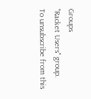Groups
"Racket Users" group.
To unsubscribe from this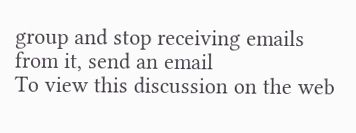group and stop receiving emails from it, send an email
To view this discussion on the web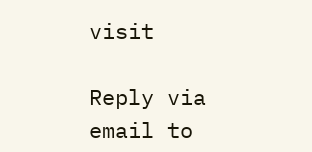visit

Reply via email to